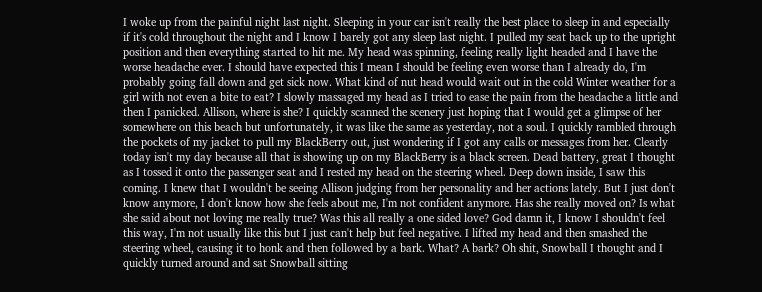I woke up from the painful night last night. Sleeping in your car isn't really the best place to sleep in and especially if it's cold throughout the night and I know I barely got any sleep last night. I pulled my seat back up to the upright position and then everything started to hit me. My head was spinning, feeling really light headed and I have the worse headache ever. I should have expected this I mean I should be feeling even worse than I already do, I'm probably going fall down and get sick now. What kind of nut head would wait out in the cold Winter weather for a girl with not even a bite to eat? I slowly massaged my head as I tried to ease the pain from the headache a little and then I panicked. Allison, where is she? I quickly scanned the scenery just hoping that I would get a glimpse of her somewhere on this beach but unfortunately, it was like the same as yesterday, not a soul. I quickly rambled through the pockets of my jacket to pull my BlackBerry out, just wondering if I got any calls or messages from her. Clearly today isn't my day because all that is showing up on my BlackBerry is a black screen. Dead battery, great I thought as I tossed it onto the passenger seat and I rested my head on the steering wheel. Deep down inside, I saw this coming. I knew that I wouldn't be seeing Allison judging from her personality and her actions lately. But I just don't know anymore, I don't know how she feels about me, I'm not confident anymore. Has she really moved on? Is what she said about not loving me really true? Was this all really a one sided love? God damn it, I know I shouldn't feel this way, I'm not usually like this but I just can't help but feel negative. I lifted my head and then smashed the steering wheel, causing it to honk and then followed by a bark. What? A bark? Oh shit, Snowball I thought and I quickly turned around and sat Snowball sitting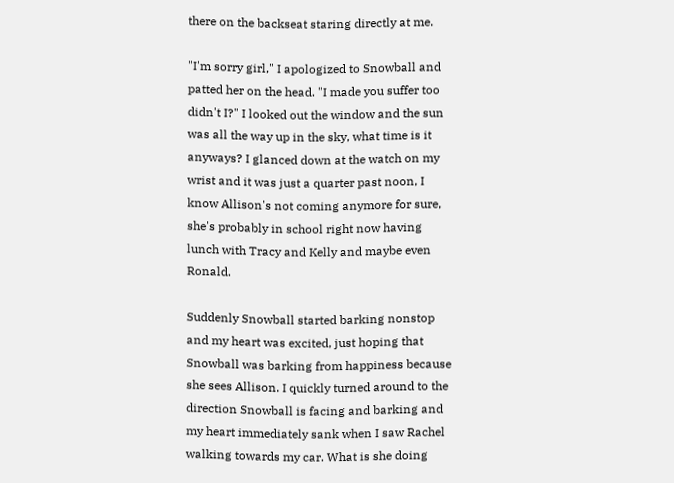there on the backseat staring directly at me.

"I'm sorry girl," I apologized to Snowball and patted her on the head. "I made you suffer too didn't I?" I looked out the window and the sun was all the way up in the sky, what time is it anyways? I glanced down at the watch on my wrist and it was just a quarter past noon, I know Allison's not coming anymore for sure, she's probably in school right now having lunch with Tracy and Kelly and maybe even Ronald.

Suddenly Snowball started barking nonstop and my heart was excited, just hoping that Snowball was barking from happiness because she sees Allison. I quickly turned around to the direction Snowball is facing and barking and my heart immediately sank when I saw Rachel walking towards my car. What is she doing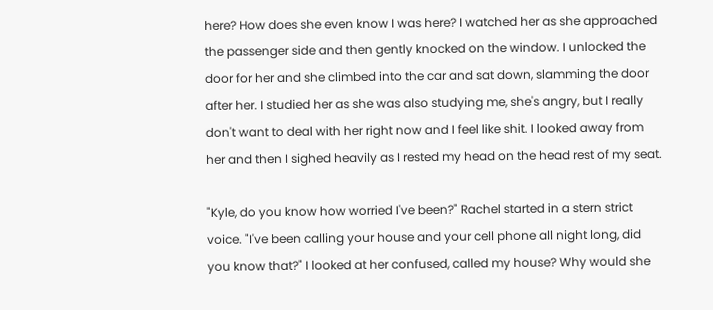here? How does she even know I was here? I watched her as she approached the passenger side and then gently knocked on the window. I unlocked the door for her and she climbed into the car and sat down, slamming the door after her. I studied her as she was also studying me, she's angry, but I really don't want to deal with her right now and I feel like shit. I looked away from her and then I sighed heavily as I rested my head on the head rest of my seat.

"Kyle, do you know how worried I've been?" Rachel started in a stern strict voice. "I've been calling your house and your cell phone all night long, did you know that?" I looked at her confused, called my house? Why would she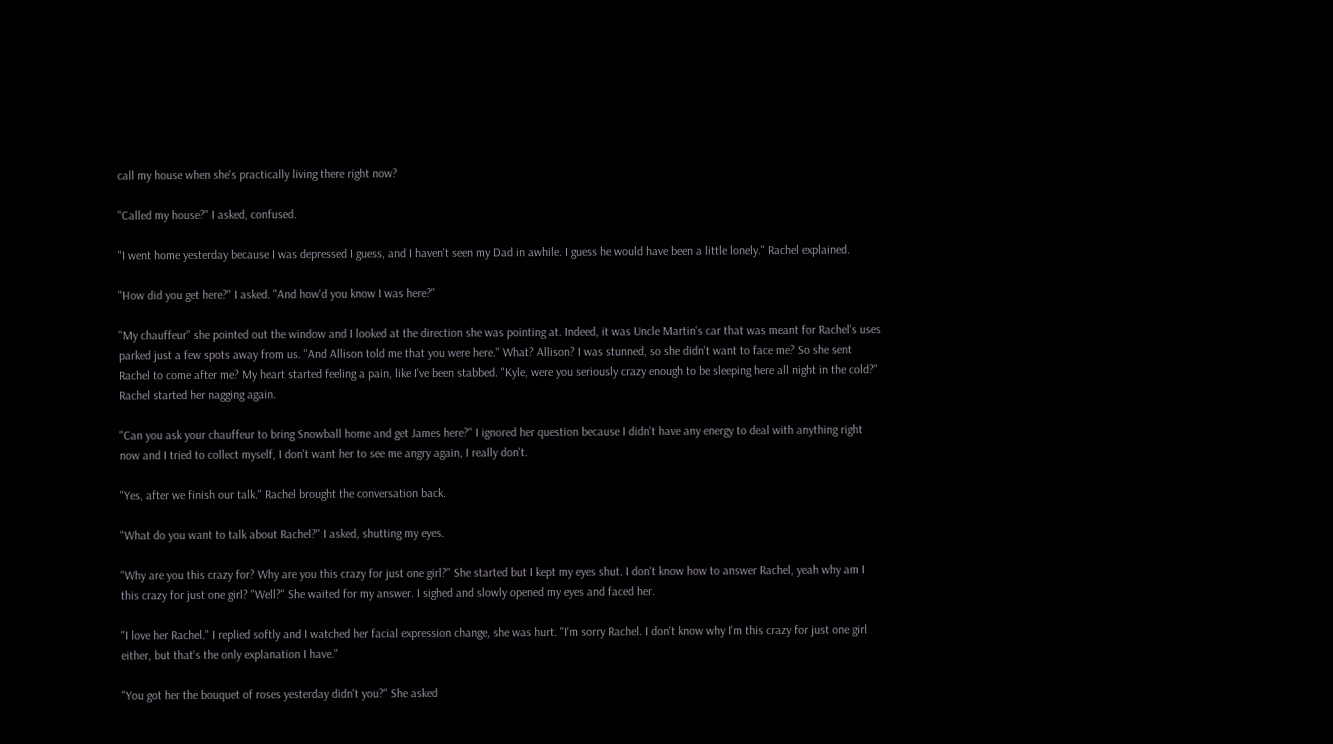call my house when she's practically living there right now?

"Called my house?" I asked, confused.

"I went home yesterday because I was depressed I guess, and I haven't seen my Dad in awhile. I guess he would have been a little lonely." Rachel explained.

"How did you get here?" I asked. "And how'd you know I was here?"

"My chauffeur" she pointed out the window and I looked at the direction she was pointing at. Indeed, it was Uncle Martin's car that was meant for Rachel's uses parked just a few spots away from us. "And Allison told me that you were here." What? Allison? I was stunned, so she didn't want to face me? So she sent Rachel to come after me? My heart started feeling a pain, like I've been stabbed. "Kyle, were you seriously crazy enough to be sleeping here all night in the cold?" Rachel started her nagging again.

"Can you ask your chauffeur to bring Snowball home and get James here?" I ignored her question because I didn't have any energy to deal with anything right now and I tried to collect myself, I don't want her to see me angry again, I really don't.

"Yes, after we finish our talk." Rachel brought the conversation back.

"What do you want to talk about Rachel?" I asked, shutting my eyes.

"Why are you this crazy for? Why are you this crazy for just one girl?" She started but I kept my eyes shut. I don't know how to answer Rachel, yeah why am I this crazy for just one girl? "Well?" She waited for my answer. I sighed and slowly opened my eyes and faced her.

"I love her Rachel." I replied softly and I watched her facial expression change, she was hurt. "I'm sorry Rachel. I don't know why I'm this crazy for just one girl either, but that's the only explanation I have."

"You got her the bouquet of roses yesterday didn't you?" She asked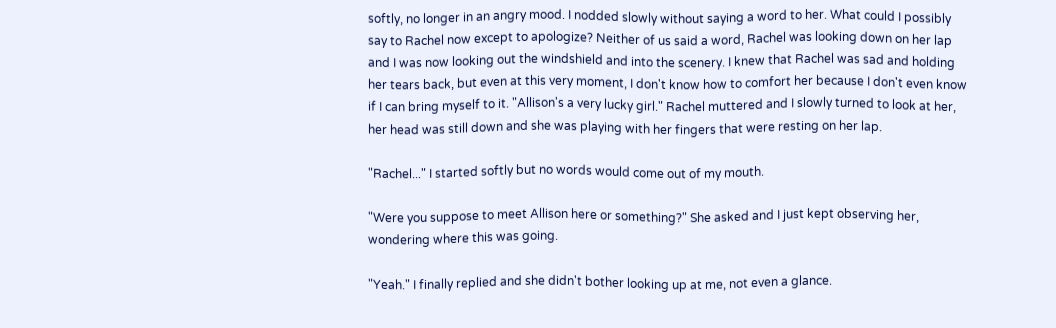softly, no longer in an angry mood. I nodded slowly without saying a word to her. What could I possibly say to Rachel now except to apologize? Neither of us said a word, Rachel was looking down on her lap and I was now looking out the windshield and into the scenery. I knew that Rachel was sad and holding her tears back, but even at this very moment, I don't know how to comfort her because I don't even know if I can bring myself to it. "Allison's a very lucky girl." Rachel muttered and I slowly turned to look at her, her head was still down and she was playing with her fingers that were resting on her lap.

"Rachel..." I started softly but no words would come out of my mouth.

"Were you suppose to meet Allison here or something?" She asked and I just kept observing her, wondering where this was going.

"Yeah." I finally replied and she didn't bother looking up at me, not even a glance.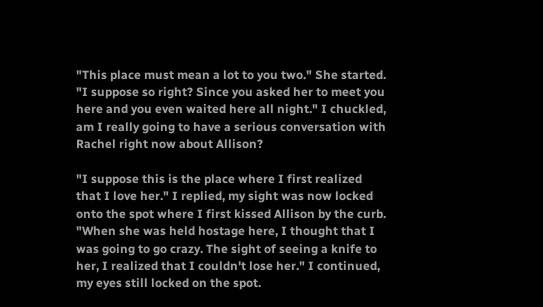"This place must mean a lot to you two." She started. "I suppose so right? Since you asked her to meet you here and you even waited here all night." I chuckled, am I really going to have a serious conversation with Rachel right now about Allison?

"I suppose this is the place where I first realized that I love her." I replied, my sight was now locked onto the spot where I first kissed Allison by the curb. "When she was held hostage here, I thought that I was going to go crazy. The sight of seeing a knife to her, I realized that I couldn't lose her." I continued, my eyes still locked on the spot.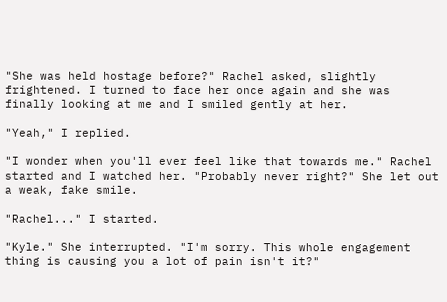"She was held hostage before?" Rachel asked, slightly frightened. I turned to face her once again and she was finally looking at me and I smiled gently at her.

"Yeah," I replied.

"I wonder when you'll ever feel like that towards me." Rachel started and I watched her. "Probably never right?" She let out a weak, fake smile.

"Rachel..." I started.

"Kyle." She interrupted. "I'm sorry. This whole engagement thing is causing you a lot of pain isn't it?"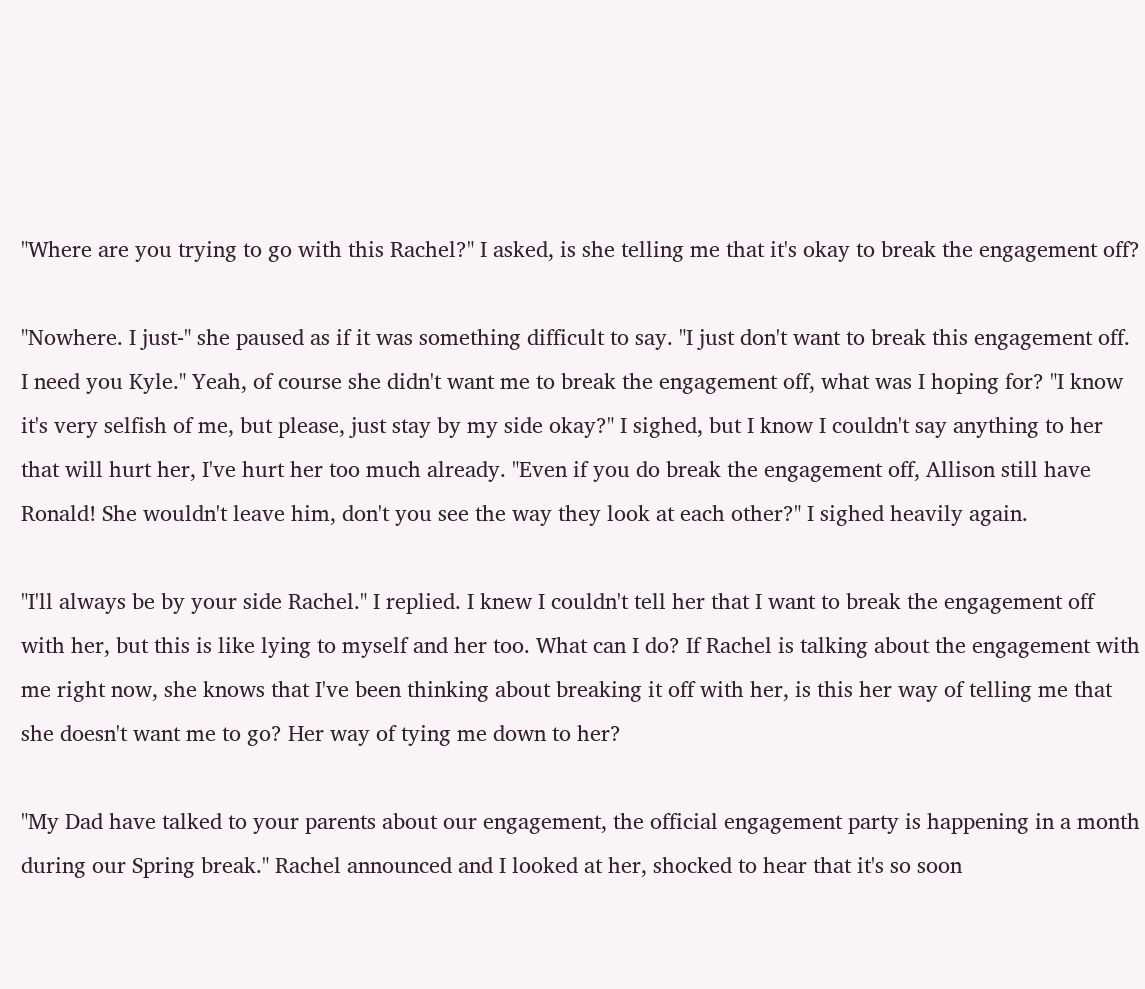"Where are you trying to go with this Rachel?" I asked, is she telling me that it's okay to break the engagement off?

"Nowhere. I just-" she paused as if it was something difficult to say. "I just don't want to break this engagement off. I need you Kyle." Yeah, of course she didn't want me to break the engagement off, what was I hoping for? "I know it's very selfish of me, but please, just stay by my side okay?" I sighed, but I know I couldn't say anything to her that will hurt her, I've hurt her too much already. "Even if you do break the engagement off, Allison still have Ronald! She wouldn't leave him, don't you see the way they look at each other?" I sighed heavily again.

"I'll always be by your side Rachel." I replied. I knew I couldn't tell her that I want to break the engagement off with her, but this is like lying to myself and her too. What can I do? If Rachel is talking about the engagement with me right now, she knows that I've been thinking about breaking it off with her, is this her way of telling me that she doesn't want me to go? Her way of tying me down to her?

"My Dad have talked to your parents about our engagement, the official engagement party is happening in a month during our Spring break." Rachel announced and I looked at her, shocked to hear that it's so soon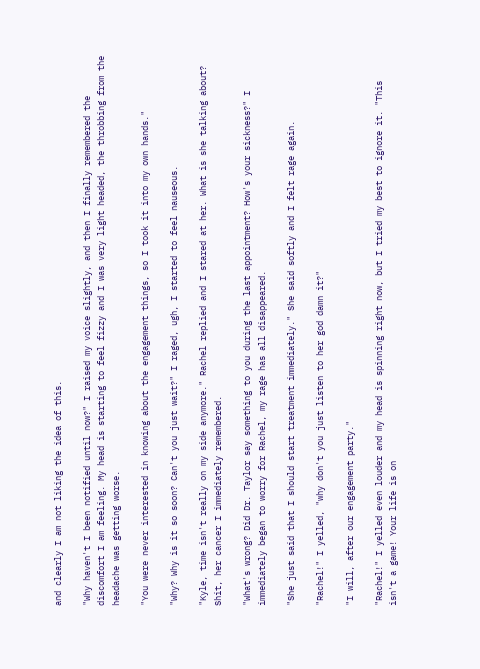and clearly I am not liking the idea of this.

"Why haven't I been notified until now?" I raised my voice slightly, and then I finally remembered the discomfort I am feeling. My head is starting to feel fizzy and I was very light headed, the throbbing from the headache was getting worse.

"You were never interested in knowing about the engagement things, so I took it into my own hands."

"Why? Why is it so soon? Can't you just wait?" I raged, ugh, I started to feel nauseous.

"Kyle, time isn't really on my side anymore." Rachel replied and I stared at her. What is she talking about? Shit, her cancer I immediately remembered.

"What's wrong? Did Dr. Taylor say something to you during the last appointment? How's your sickness?" I immediately began to worry for Rachel, my rage has all disappeared.

"She just said that I should start treatment immediately." She said softly and I felt rage again.

"Rachel!" I yelled, "why don't you just listen to her god damn it?"

"I will, after our engagement party."

"Rachel!" I yelled even louder and my head is spinning right now, but I tried my best to ignore it. "This isn't a game! Your life is on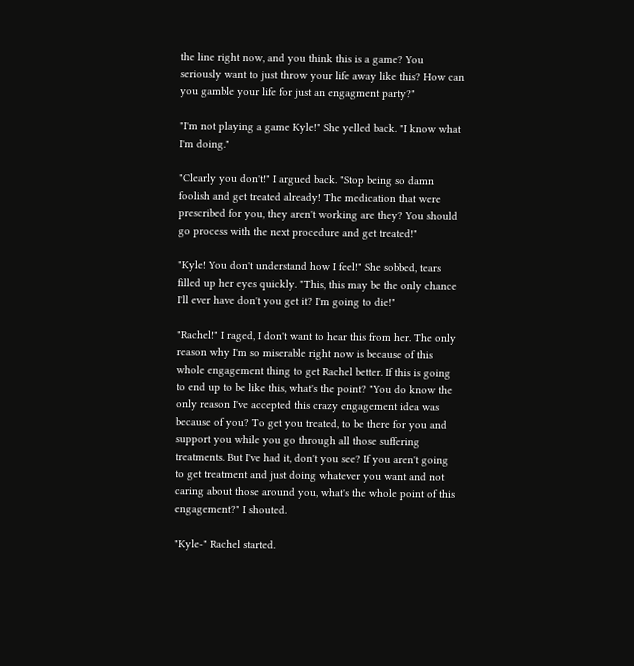the line right now, and you think this is a game? You seriously want to just throw your life away like this? How can you gamble your life for just an engagment party?"

"I'm not playing a game Kyle!" She yelled back. "I know what I'm doing."

"Clearly you don't!" I argued back. "Stop being so damn foolish and get treated already! The medication that were prescribed for you, they aren't working are they? You should go process with the next procedure and get treated!"

"Kyle! You don't understand how I feel!" She sobbed, tears filled up her eyes quickly. "This, this may be the only chance I'll ever have don't you get it? I'm going to die!"

"Rachel!" I raged, I don't want to hear this from her. The only reason why I'm so miserable right now is because of this whole engagement thing to get Rachel better. If this is going to end up to be like this, what's the point? "You do know the only reason I've accepted this crazy engagement idea was because of you? To get you treated, to be there for you and support you while you go through all those suffering treatments. But I've had it, don't you see? If you aren't going to get treatment and just doing whatever you want and not caring about those around you, what's the whole point of this engagement?" I shouted.

"Kyle-" Rachel started.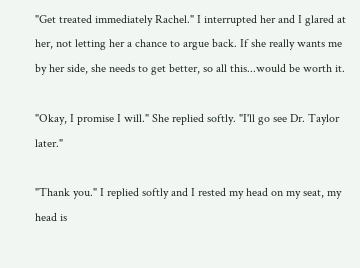"Get treated immediately Rachel." I interrupted her and I glared at her, not letting her a chance to argue back. If she really wants me by her side, she needs to get better, so all this...would be worth it.

"Okay, I promise I will." She replied softly. "I'll go see Dr. Taylor later."

"Thank you." I replied softly and I rested my head on my seat, my head is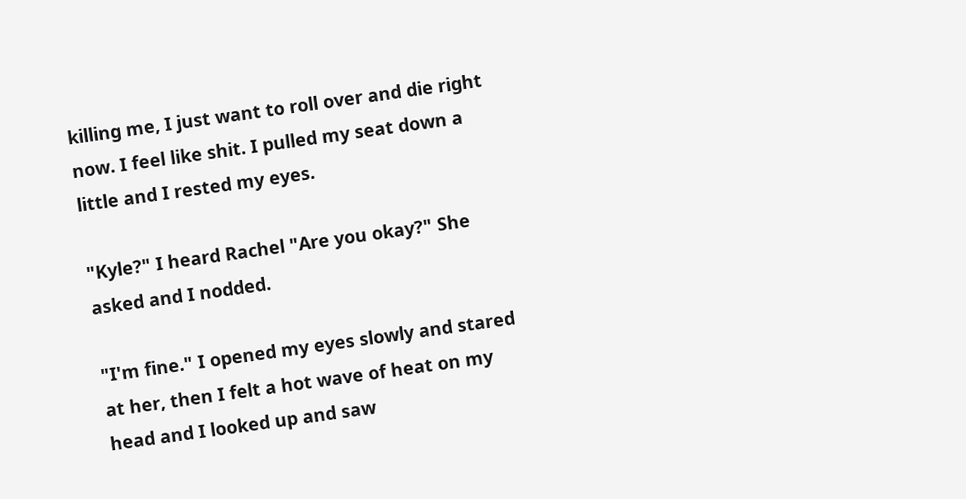killing me, I just want to roll over and die right now. I feel like shit. I pulled my seat down a little and I rested my eyes.

"Kyle?" I heard Rachel "Are you okay?" She asked and I nodded.

"I'm fine." I opened my eyes slowly and stared at her, then I felt a hot wave of heat on my head and I looked up and saw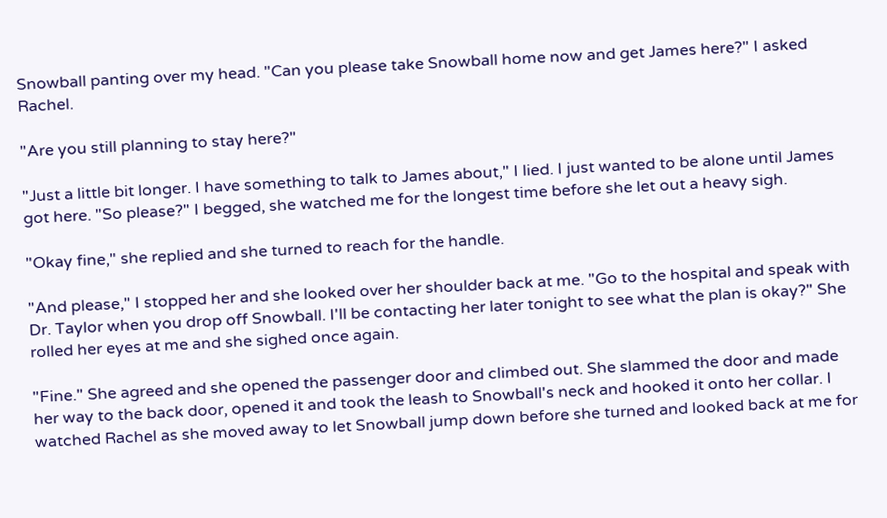Snowball panting over my head. "Can you please take Snowball home now and get James here?" I asked Rachel.

"Are you still planning to stay here?"

"Just a little bit longer. I have something to talk to James about," I lied. I just wanted to be alone until James got here. "So please?" I begged, she watched me for the longest time before she let out a heavy sigh.

"Okay fine," she replied and she turned to reach for the handle.

"And please," I stopped her and she looked over her shoulder back at me. "Go to the hospital and speak with Dr. Taylor when you drop off Snowball. I'll be contacting her later tonight to see what the plan is okay?" She rolled her eyes at me and she sighed once again.

"Fine." She agreed and she opened the passenger door and climbed out. She slammed the door and made her way to the back door, opened it and took the leash to Snowball's neck and hooked it onto her collar. I watched Rachel as she moved away to let Snowball jump down before she turned and looked back at me for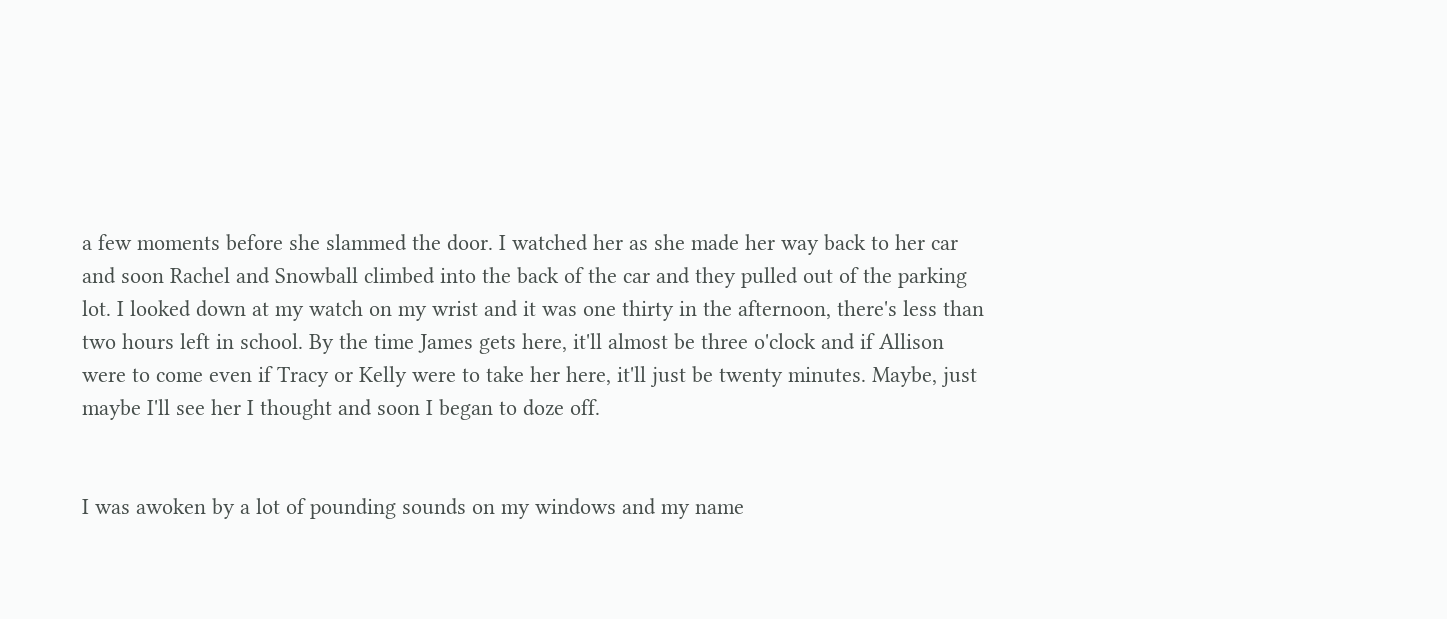a few moments before she slammed the door. I watched her as she made her way back to her car and soon Rachel and Snowball climbed into the back of the car and they pulled out of the parking lot. I looked down at my watch on my wrist and it was one thirty in the afternoon, there's less than two hours left in school. By the time James gets here, it'll almost be three o'clock and if Allison were to come even if Tracy or Kelly were to take her here, it'll just be twenty minutes. Maybe, just maybe I'll see her I thought and soon I began to doze off.


I was awoken by a lot of pounding sounds on my windows and my name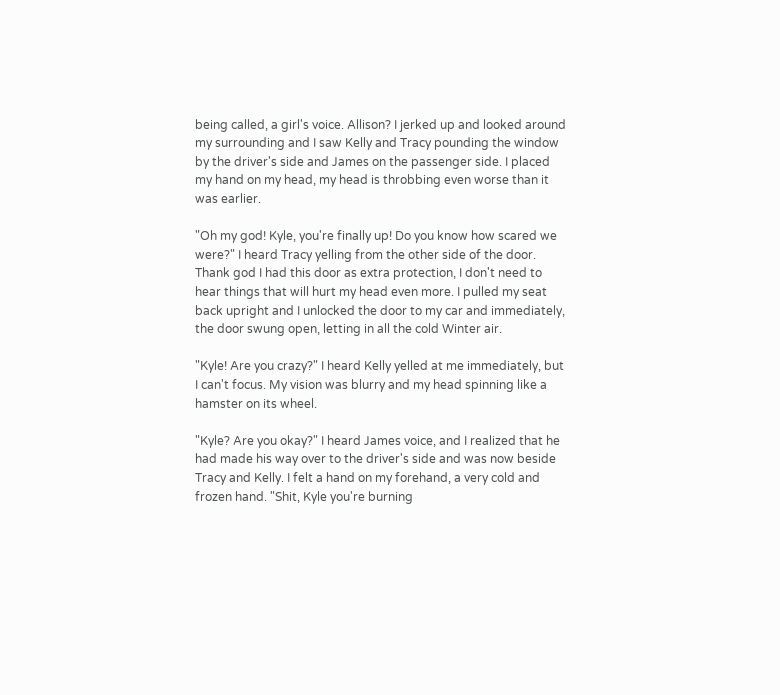being called, a girl's voice. Allison? I jerked up and looked around my surrounding and I saw Kelly and Tracy pounding the window by the driver's side and James on the passenger side. I placed my hand on my head, my head is throbbing even worse than it was earlier.

"Oh my god! Kyle, you're finally up! Do you know how scared we were?" I heard Tracy yelling from the other side of the door. Thank god I had this door as extra protection, I don't need to hear things that will hurt my head even more. I pulled my seat back upright and I unlocked the door to my car and immediately, the door swung open, letting in all the cold Winter air.

"Kyle! Are you crazy?" I heard Kelly yelled at me immediately, but I can't focus. My vision was blurry and my head spinning like a hamster on its wheel.

"Kyle? Are you okay?" I heard James voice, and I realized that he had made his way over to the driver's side and was now beside Tracy and Kelly. I felt a hand on my forehand, a very cold and frozen hand. "Shit, Kyle you're burning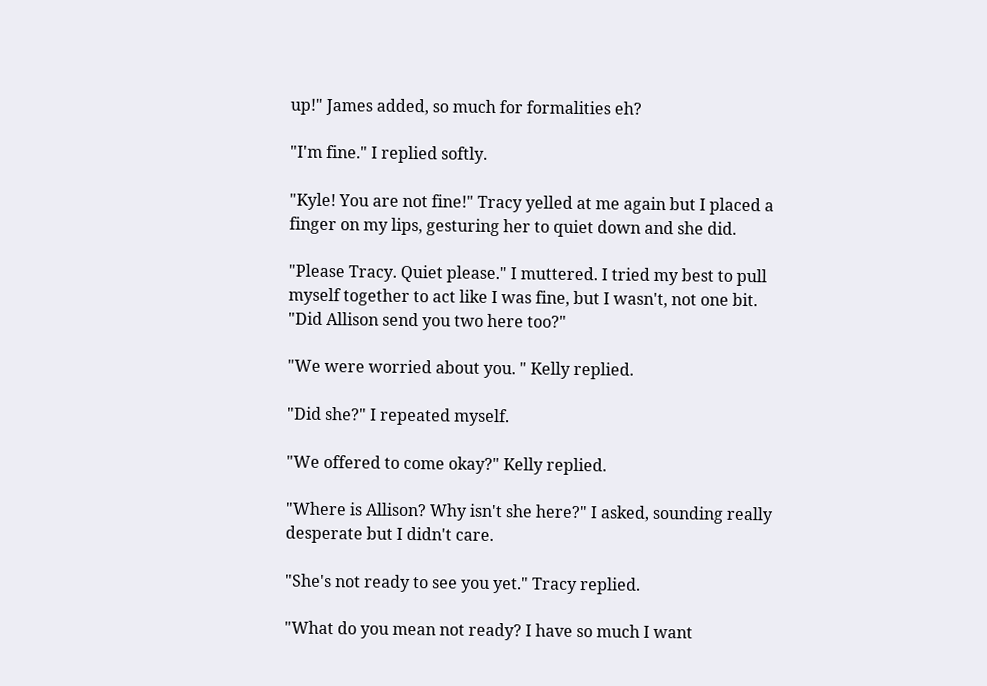up!" James added, so much for formalities eh?

"I'm fine." I replied softly.

"Kyle! You are not fine!" Tracy yelled at me again but I placed a finger on my lips, gesturing her to quiet down and she did.

"Please Tracy. Quiet please." I muttered. I tried my best to pull myself together to act like I was fine, but I wasn't, not one bit. "Did Allison send you two here too?"

"We were worried about you. " Kelly replied.

"Did she?" I repeated myself.

"We offered to come okay?" Kelly replied.

"Where is Allison? Why isn't she here?" I asked, sounding really desperate but I didn't care.

"She's not ready to see you yet." Tracy replied.

"What do you mean not ready? I have so much I want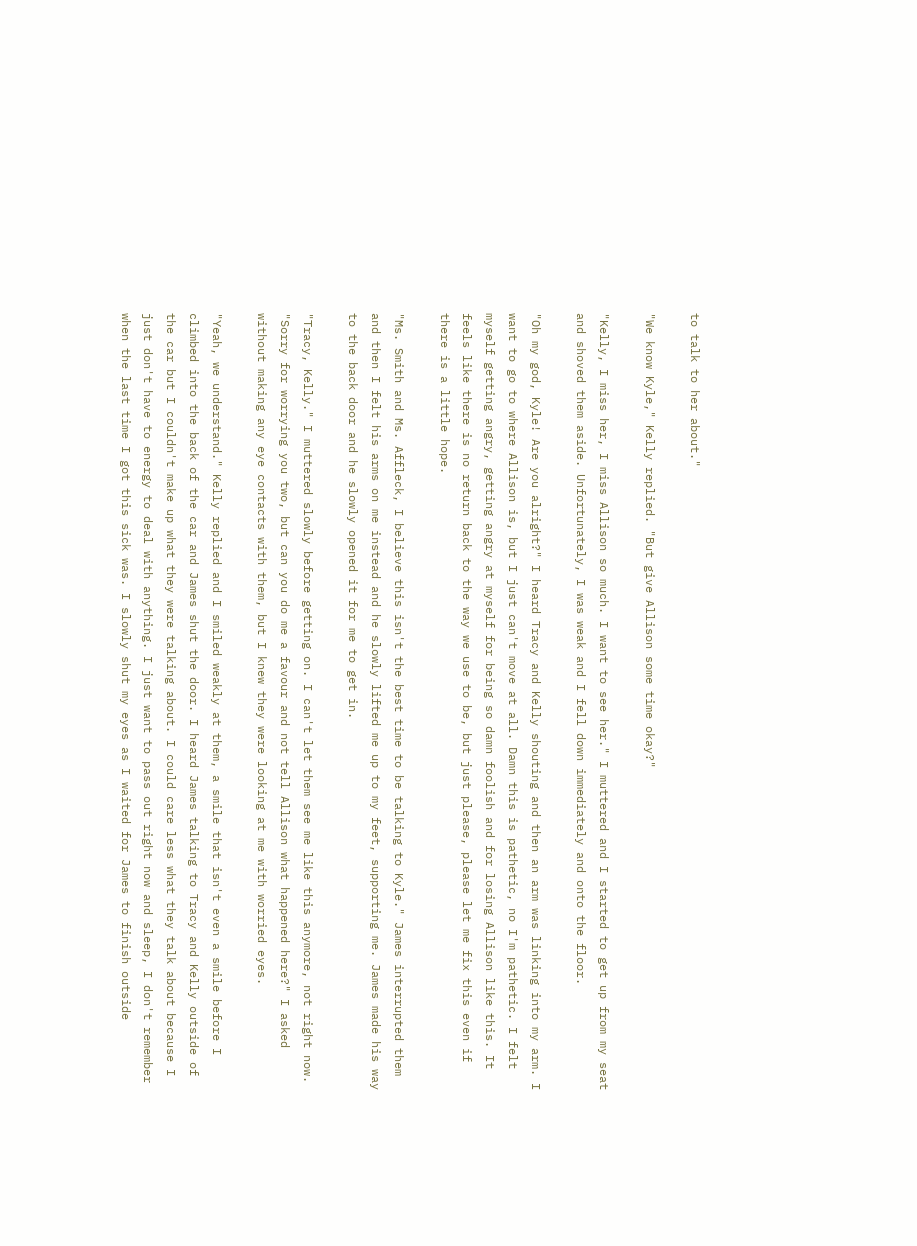to talk to her about."

"We know Kyle," Kelly replied. "But give Allison some time okay?"

"Kelly, I miss her, I miss Allison so much. I want to see her." I muttered and I started to get up from my seat and shoved them aside. Unfortunately, I was weak and I fell down immediately and onto the floor.

"Oh my god, Kyle! Are you alright?" I heard Tracy and Kelly shouting and then an arm was linking into my arm. I want to go to where Allison is, but I just can't move at all. Damn this is pathetic, no I'm pathetic. I felt myself getting angry, getting angry at myself for being so damn foolish and for losing Allison like this. It feels like there is no return back to the way we use to be, but just please, please let me fix this even if there is a little hope.

"Ms. Smith and Ms. Affleck, I believe this isn't the best time to be talking to Kyle." James interrupted them and then I felt his arms on me instead and he slowly lifted me up to my feet, supporting me. James made his way to the back door and he slowly opened it for me to get in.

"Tracy, Kelly." I muttered slowly before getting on. I can't let them see me like this anymore, not right now. "Sorry for worrying you two, but can you do me a favour and not tell Allison what happened here?" I asked without making any eye contacts with them, but I knew they were looking at me with worried eyes.

"Yeah, we understand." Kelly replied and I smiled weakly at them, a smile that isn't even a smile before I climbed into the back of the car and James shut the door. I heard James talking to Tracy and Kelly outside of the car but I couldn't make up what they were talking about. I could care less what they talk about because I just don't have to energy to deal with anything. I just want to pass out right now and sleep, I don't remember when the last time I got this sick was. I slowly shut my eyes as I waited for James to finish outside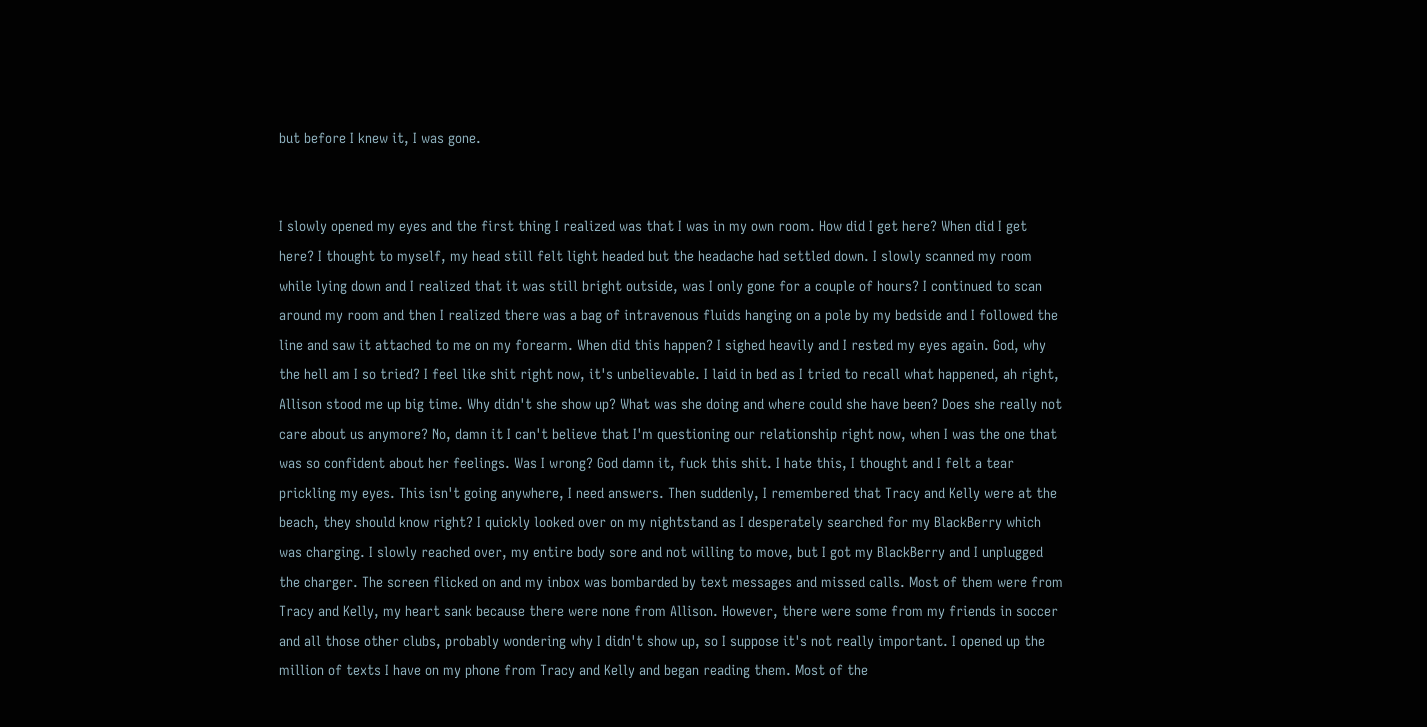but before I knew it, I was gone.


I slowly opened my eyes and the first thing I realized was that I was in my own room. How did I get here? When did I get here? I thought to myself, my head still felt light headed but the headache had settled down. I slowly scanned my room while lying down and I realized that it was still bright outside, was I only gone for a couple of hours? I continued to scan around my room and then I realized there was a bag of intravenous fluids hanging on a pole by my bedside and I followed the line and saw it attached to me on my forearm. When did this happen? I sighed heavily and I rested my eyes again. God, why the hell am I so tried? I feel like shit right now, it's unbelievable. I laid in bed as I tried to recall what happened, ah right, Allison stood me up big time. Why didn't she show up? What was she doing and where could she have been? Does she really not care about us anymore? No, damn it I can't believe that I'm questioning our relationship right now, when I was the one that was so confident about her feelings. Was I wrong? God damn it, fuck this shit. I hate this, I thought and I felt a tear prickling my eyes. This isn't going anywhere, I need answers. Then suddenly, I remembered that Tracy and Kelly were at the beach, they should know right? I quickly looked over on my nightstand as I desperately searched for my BlackBerry which was charging. I slowly reached over, my entire body sore and not willing to move, but I got my BlackBerry and I unplugged the charger. The screen flicked on and my inbox was bombarded by text messages and missed calls. Most of them were from Tracy and Kelly, my heart sank because there were none from Allison. However, there were some from my friends in soccer and all those other clubs, probably wondering why I didn't show up, so I suppose it's not really important. I opened up the million of texts I have on my phone from Tracy and Kelly and began reading them. Most of the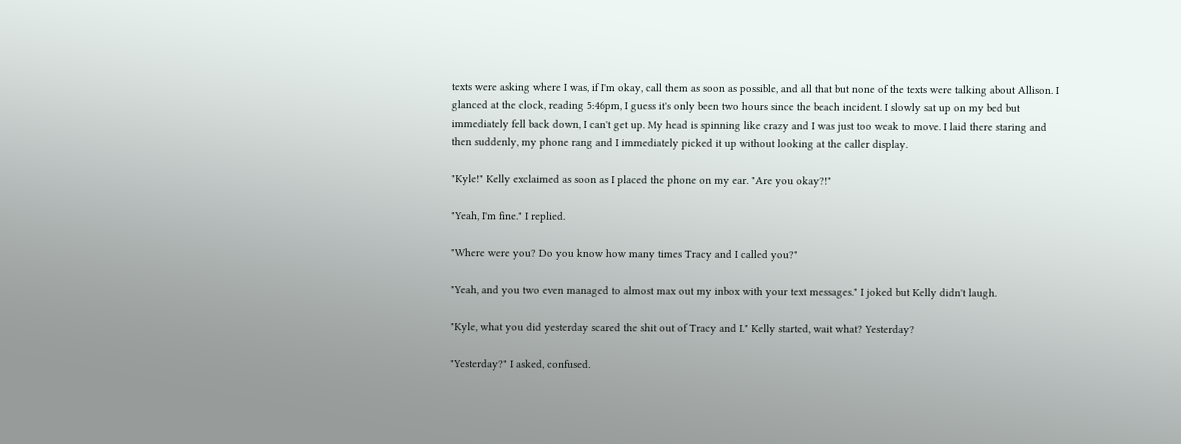texts were asking where I was, if I'm okay, call them as soon as possible, and all that but none of the texts were talking about Allison. I glanced at the clock, reading 5:46pm, I guess it's only been two hours since the beach incident. I slowly sat up on my bed but immediately fell back down, I can't get up. My head is spinning like crazy and I was just too weak to move. I laid there staring and then suddenly, my phone rang and I immediately picked it up without looking at the caller display.

"Kyle!" Kelly exclaimed as soon as I placed the phone on my ear. "Are you okay?!"

"Yeah, I'm fine." I replied.

"Where were you? Do you know how many times Tracy and I called you?"

"Yeah, and you two even managed to almost max out my inbox with your text messages." I joked but Kelly didn't laugh.

"Kyle, what you did yesterday scared the shit out of Tracy and I." Kelly started, wait what? Yesterday?

"Yesterday?" I asked, confused.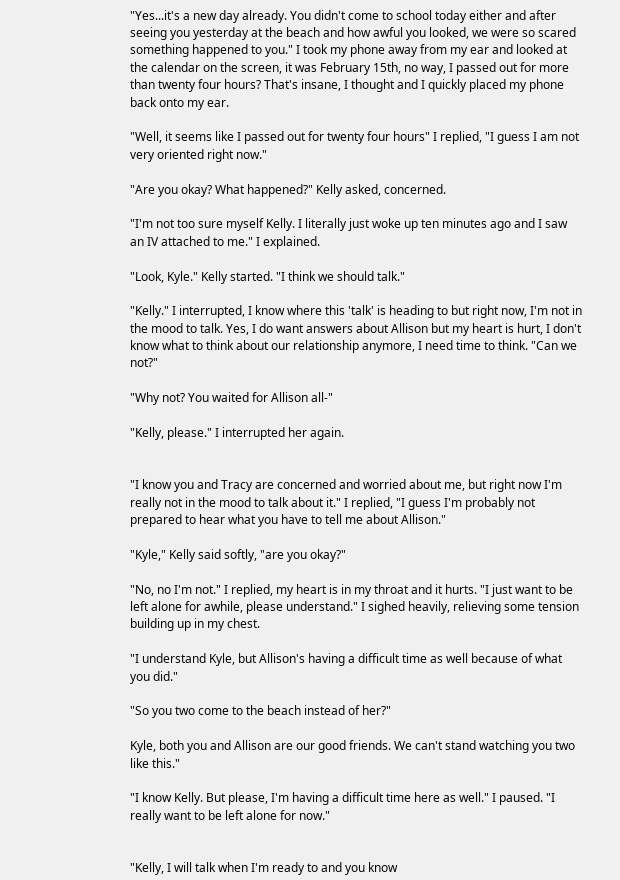"Yes...it's a new day already. You didn't come to school today either and after seeing you yesterday at the beach and how awful you looked, we were so scared something happened to you." I took my phone away from my ear and looked at the calendar on the screen, it was February 15th, no way, I passed out for more than twenty four hours? That's insane, I thought and I quickly placed my phone back onto my ear.

"Well, it seems like I passed out for twenty four hours" I replied, "I guess I am not very oriented right now."

"Are you okay? What happened?" Kelly asked, concerned.

"I'm not too sure myself Kelly. I literally just woke up ten minutes ago and I saw an IV attached to me." I explained.

"Look, Kyle." Kelly started. "I think we should talk."

"Kelly." I interrupted, I know where this 'talk' is heading to but right now, I'm not in the mood to talk. Yes, I do want answers about Allison but my heart is hurt, I don't know what to think about our relationship anymore, I need time to think. "Can we not?"

"Why not? You waited for Allison all-"

"Kelly, please." I interrupted her again.


"I know you and Tracy are concerned and worried about me, but right now I'm really not in the mood to talk about it." I replied, "I guess I'm probably not prepared to hear what you have to tell me about Allison."

"Kyle," Kelly said softly, "are you okay?"

"No, no I'm not." I replied, my heart is in my throat and it hurts. "I just want to be left alone for awhile, please understand." I sighed heavily, relieving some tension building up in my chest.

"I understand Kyle, but Allison's having a difficult time as well because of what you did."

"So you two come to the beach instead of her?"

Kyle, both you and Allison are our good friends. We can't stand watching you two like this."

"I know Kelly. But please, I'm having a difficult time here as well." I paused. "I really want to be left alone for now."


"Kelly, I will talk when I'm ready to and you know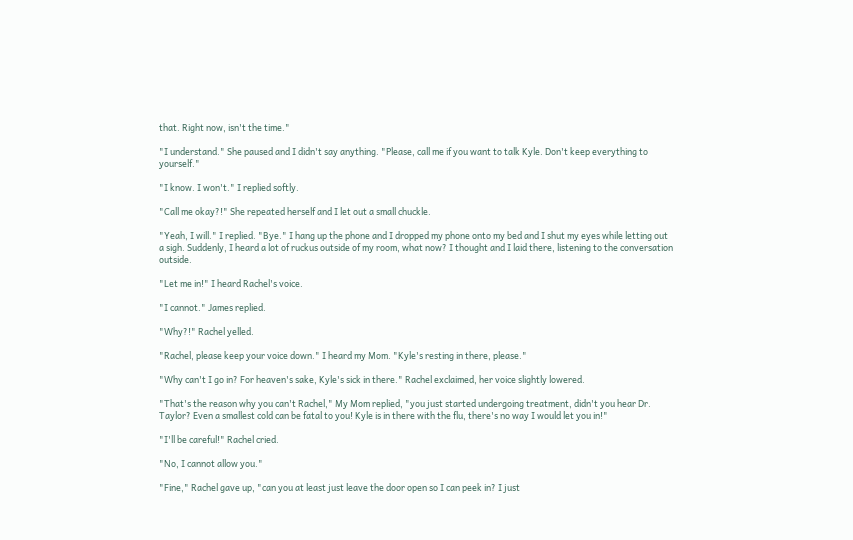that. Right now, isn't the time."

"I understand." She paused and I didn't say anything. "Please, call me if you want to talk Kyle. Don't keep everything to yourself."

"I know. I won't." I replied softly.

"Call me okay?!" She repeated herself and I let out a small chuckle.

"Yeah, I will." I replied. "Bye." I hang up the phone and I dropped my phone onto my bed and I shut my eyes while letting out a sigh. Suddenly, I heard a lot of ruckus outside of my room, what now? I thought and I laid there, listening to the conversation outside.

"Let me in!" I heard Rachel's voice.

"I cannot." James replied.

"Why?!" Rachel yelled.

"Rachel, please keep your voice down." I heard my Mom. "Kyle's resting in there, please."

"Why can't I go in? For heaven's sake, Kyle's sick in there." Rachel exclaimed, her voice slightly lowered.

"That's the reason why you can't Rachel," My Mom replied, "you just started undergoing treatment, didn't you hear Dr. Taylor? Even a smallest cold can be fatal to you! Kyle is in there with the flu, there's no way I would let you in!"

"I'll be careful!" Rachel cried.

"No, I cannot allow you."

"Fine," Rachel gave up, "can you at least just leave the door open so I can peek in? I just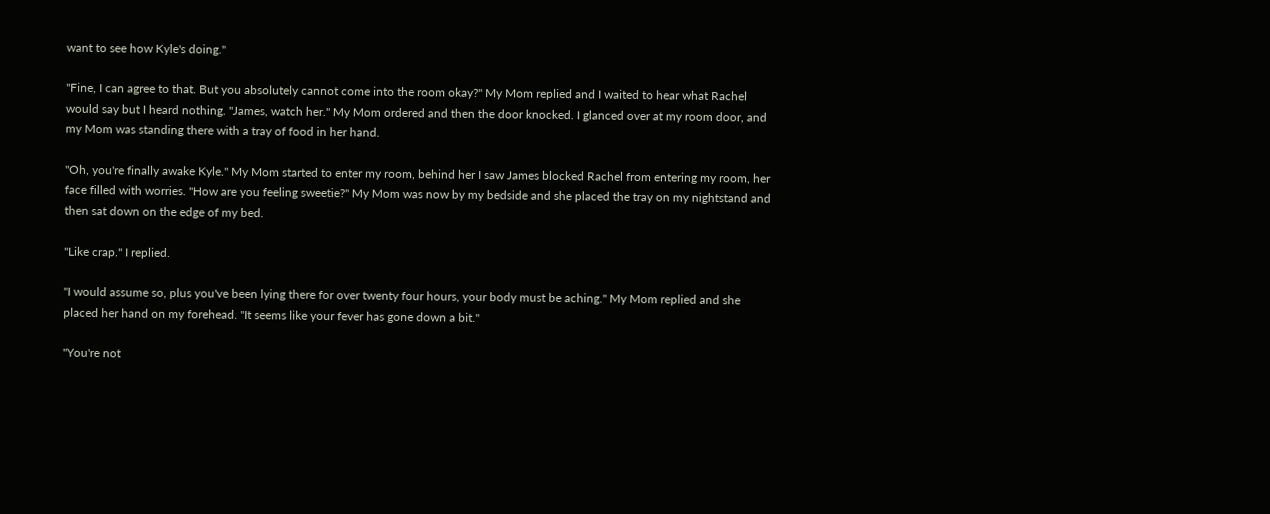want to see how Kyle's doing."

"Fine, I can agree to that. But you absolutely cannot come into the room okay?" My Mom replied and I waited to hear what Rachel would say but I heard nothing. "James, watch her." My Mom ordered and then the door knocked. I glanced over at my room door, and my Mom was standing there with a tray of food in her hand.

"Oh, you're finally awake Kyle." My Mom started to enter my room, behind her I saw James blocked Rachel from entering my room, her face filled with worries. "How are you feeling sweetie?" My Mom was now by my bedside and she placed the tray on my nightstand and then sat down on the edge of my bed.

"Like crap." I replied.

"I would assume so, plus you've been lying there for over twenty four hours, your body must be aching." My Mom replied and she placed her hand on my forehead. "It seems like your fever has gone down a bit."

"You're not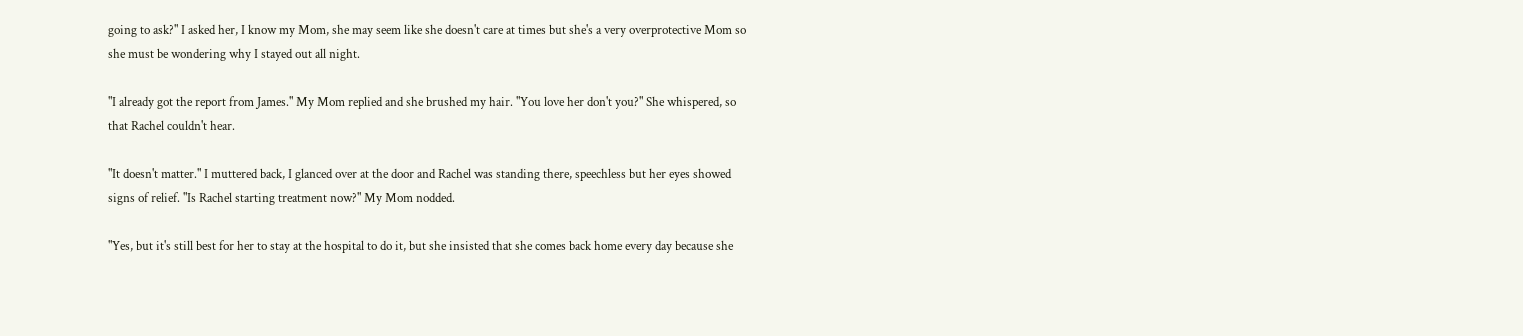going to ask?" I asked her, I know my Mom, she may seem like she doesn't care at times but she's a very overprotective Mom so she must be wondering why I stayed out all night.

"I already got the report from James." My Mom replied and she brushed my hair. "You love her don't you?" She whispered, so that Rachel couldn't hear.

"It doesn't matter." I muttered back, I glanced over at the door and Rachel was standing there, speechless but her eyes showed signs of relief. "Is Rachel starting treatment now?" My Mom nodded.

"Yes, but it's still best for her to stay at the hospital to do it, but she insisted that she comes back home every day because she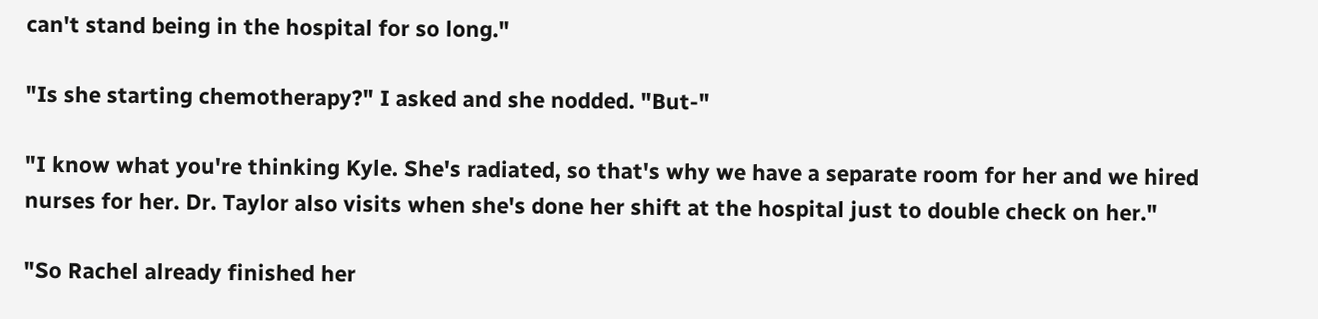can't stand being in the hospital for so long."

"Is she starting chemotherapy?" I asked and she nodded. "But-"

"I know what you're thinking Kyle. She's radiated, so that's why we have a separate room for her and we hired nurses for her. Dr. Taylor also visits when she's done her shift at the hospital just to double check on her."

"So Rachel already finished her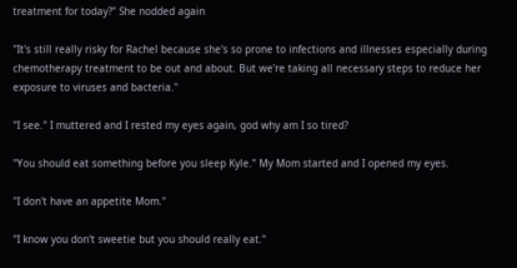treatment for today?" She nodded again

"It's still really risky for Rachel because she's so prone to infections and illnesses especially during chemotherapy treatment to be out and about. But we're taking all necessary steps to reduce her exposure to viruses and bacteria."

"I see." I muttered and I rested my eyes again, god why am I so tired?

"You should eat something before you sleep Kyle." My Mom started and I opened my eyes.

"I don't have an appetite Mom."

"I know you don't sweetie but you should really eat."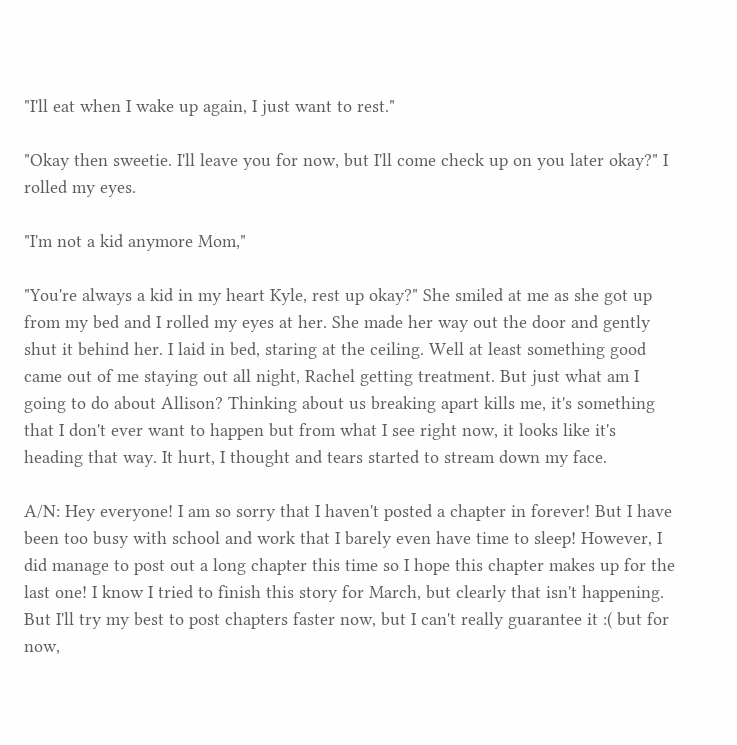"I'll eat when I wake up again, I just want to rest."

"Okay then sweetie. I'll leave you for now, but I'll come check up on you later okay?" I rolled my eyes.

"I'm not a kid anymore Mom,"

"You're always a kid in my heart Kyle, rest up okay?" She smiled at me as she got up from my bed and I rolled my eyes at her. She made her way out the door and gently shut it behind her. I laid in bed, staring at the ceiling. Well at least something good came out of me staying out all night, Rachel getting treatment. But just what am I going to do about Allison? Thinking about us breaking apart kills me, it's something that I don't ever want to happen but from what I see right now, it looks like it's heading that way. It hurt, I thought and tears started to stream down my face.

A/N: Hey everyone! I am so sorry that I haven't posted a chapter in forever! But I have been too busy with school and work that I barely even have time to sleep! However, I did manage to post out a long chapter this time so I hope this chapter makes up for the last one! I know I tried to finish this story for March, but clearly that isn't happening. But I'll try my best to post chapters faster now, but I can't really guarantee it :( but for now,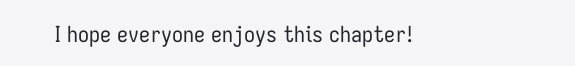I hope everyone enjoys this chapter!